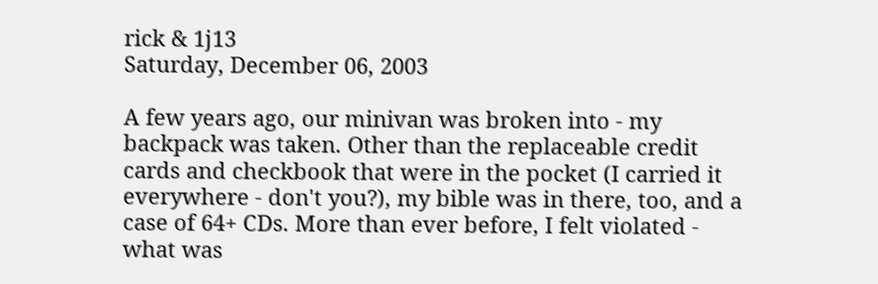rick & 1j13
Saturday, December 06, 2003

A few years ago, our minivan was broken into - my backpack was taken. Other than the replaceable credit cards and checkbook that were in the pocket (I carried it everywhere - don't you?), my bible was in there, too, and a case of 64+ CDs. More than ever before, I felt violated - what was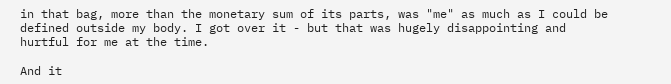in that bag, more than the monetary sum of its parts, was "me" as much as I could be defined outside my body. I got over it - but that was hugely disappointing and hurtful for me at the time.

And it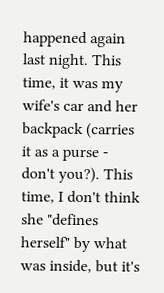happened again last night. This time, it was my wife's car and her backpack (carries it as a purse - don't you?). This time, I don't think she "defines herself" by what was inside, but it's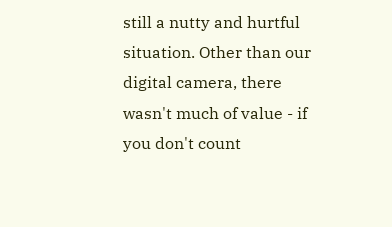still a nutty and hurtful situation. Other than our digital camera, there wasn't much of value - if you don't count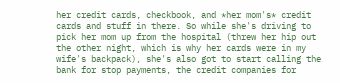her credit cards, checkbook, and *her mom's* credit cards and stuff in there. So while she's driving to pick her mom up from the hospital (threw her hip out the other night, which is why her cards were in my wife's backpack), she's also got to start calling the bank for stop payments, the credit companies for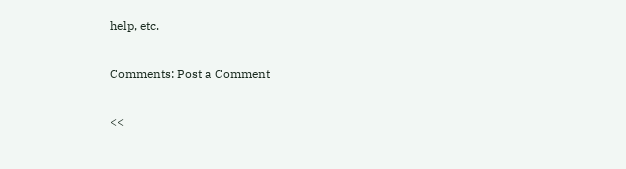help, etc.

Comments: Post a Comment

<<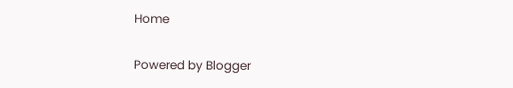Home

Powered by Blogger